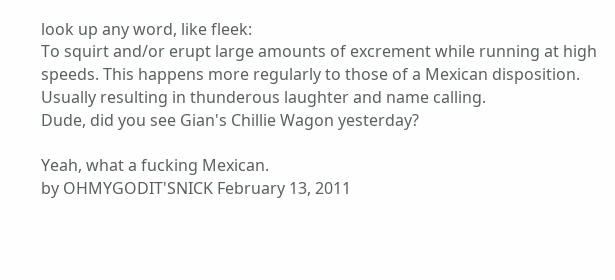look up any word, like fleek:
To squirt and/or erupt large amounts of excrement while running at high speeds. This happens more regularly to those of a Mexican disposition. Usually resulting in thunderous laughter and name calling.
Dude, did you see Gian's Chillie Wagon yesterday?

Yeah, what a fucking Mexican.
by OHMYGODIT'SNICK February 13, 2011